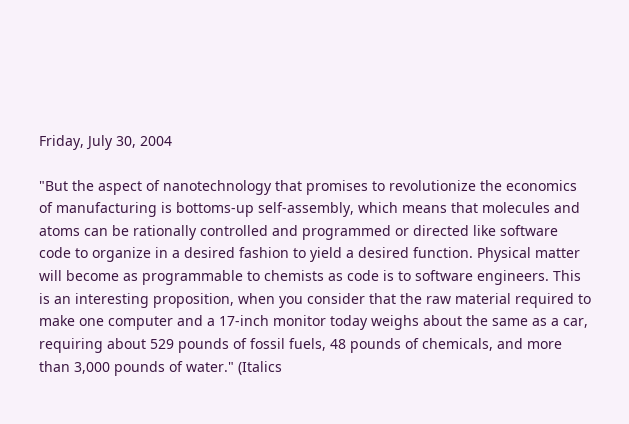Friday, July 30, 2004

"But the aspect of nanotechnology that promises to revolutionize the economics of manufacturing is bottoms-up self-assembly, which means that molecules and atoms can be rationally controlled and programmed or directed like software code to organize in a desired fashion to yield a desired function. Physical matter will become as programmable to chemists as code is to software engineers. This is an interesting proposition, when you consider that the raw material required to make one computer and a 17-inch monitor today weighs about the same as a car, requiring about 529 pounds of fossil fuels, 48 pounds of chemicals, and more than 3,000 pounds of water." (Italics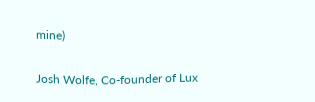mine)

Josh Wolfe, Co-founder of Lux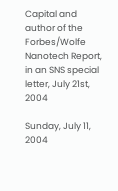Capital and author of the Forbes/Wolfe Nanotech Report, in an SNS special letter, July 21st, 2004

Sunday, July 11, 2004